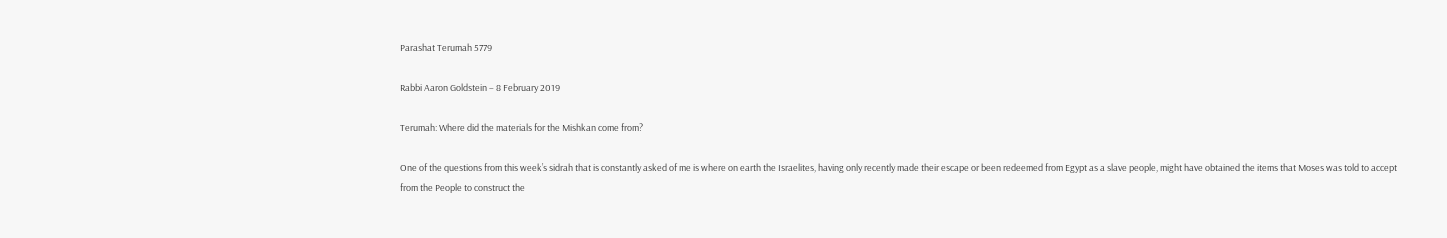Parashat Terumah 5779

Rabbi Aaron Goldstein – 8 February 2019

Terumah: Where did the materials for the Mishkan come from?

One of the questions from this week’s sidrah that is constantly asked of me is where on earth the Israelites, having only recently made their escape or been redeemed from Egypt as a slave people, might have obtained the items that Moses was told to accept from the People to construct the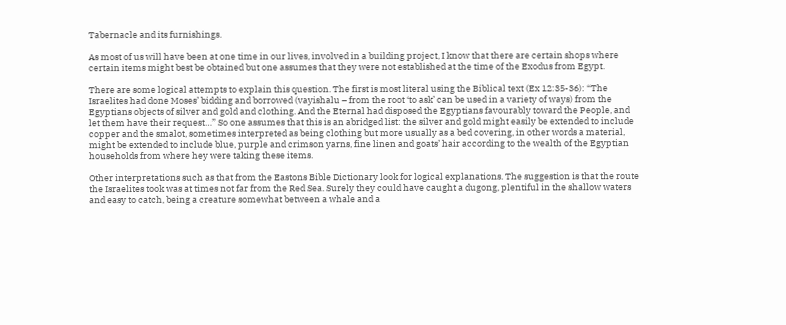Tabernacle and its furnishings.

As most of us will have been at one time in our lives, involved in a building project, I know that there are certain shops where certain items might best be obtained but one assumes that they were not established at the time of the Exodus from Egypt.

There are some logical attempts to explain this question. The first is most literal using the Biblical text (Ex 12:35-36): “The Israelites had done Moses’ bidding and borrowed (vayishalu – from the root ‘to ask’ can be used in a variety of ways) from the Egyptians objects of silver and gold and clothing. And the Eternal had disposed the Egyptians favourably toward the People, and let them have their request…” So one assumes that this is an abridged list: the silver and gold might easily be extended to include copper and the smalot, sometimes interpreted as being clothing but more usually as a bed covering, in other words a material, might be extended to include blue, purple and crimson yarns, fine linen and goats’ hair according to the wealth of the Egyptian households from where hey were taking these items.

Other interpretations such as that from the Eastons Bible Dictionary look for logical explanations. The suggestion is that the route the Israelites took was at times not far from the Red Sea. Surely they could have caught a dugong, plentiful in the shallow waters and easy to catch, being a creature somewhat between a whale and a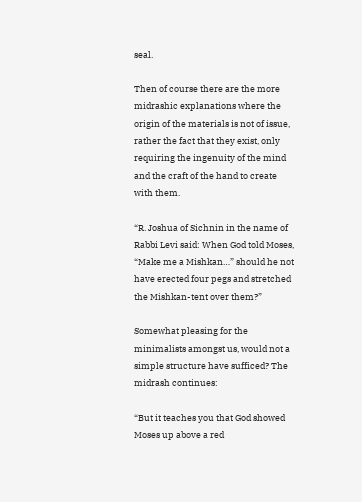seal.

Then of course there are the more midrashic explanations where the origin of the materials is not of issue, rather the fact that they exist, only requiring the ingenuity of the mind and the craft of the hand to create with them.

“R. Joshua of Sichnin in the name of Rabbi Levi said: When God told Moses, “Make me a Mishkan…” should he not have erected four pegs and stretched the Mishkan-tent over them?”

Somewhat pleasing for the minimalists amongst us, would not a simple structure have sufficed? The midrash continues:

“But it teaches you that God showed Moses up above a red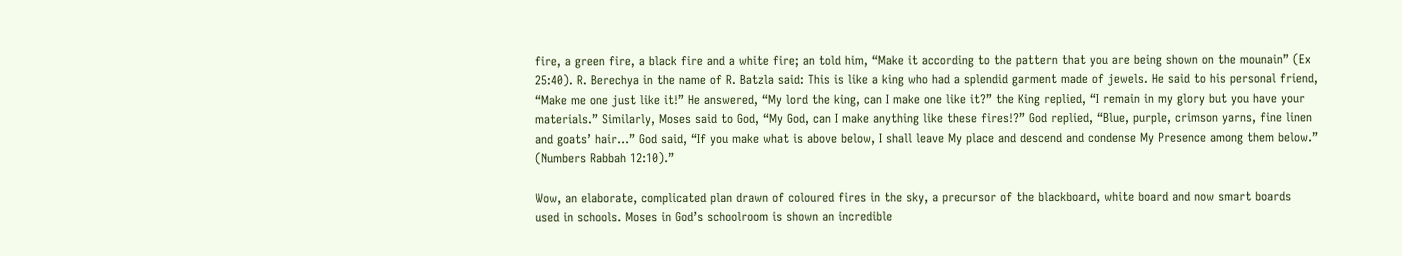fire, a green fire, a black fire and a white fire; an told him, “Make it according to the pattern that you are being shown on the mounain” (Ex 25:40). R. Berechya in the name of R. Batzla said: This is like a king who had a splendid garment made of jewels. He said to his personal friend, “Make me one just like it!” He answered, “My lord the king, can I make one like it?” the King replied, “I remain in my glory but you have your materials.” Similarly, Moses said to God, “My God, can I make anything like these fires!?” God replied, “Blue, purple, crimson yarns, fine linen and goats’ hair…” God said, “If you make what is above below, I shall leave My place and descend and condense My Presence among them below.” (Numbers Rabbah 12:10).”

Wow, an elaborate, complicated plan drawn of coloured fires in the sky, a precursor of the blackboard, white board and now smart boards used in schools. Moses in God’s schoolroom is shown an incredible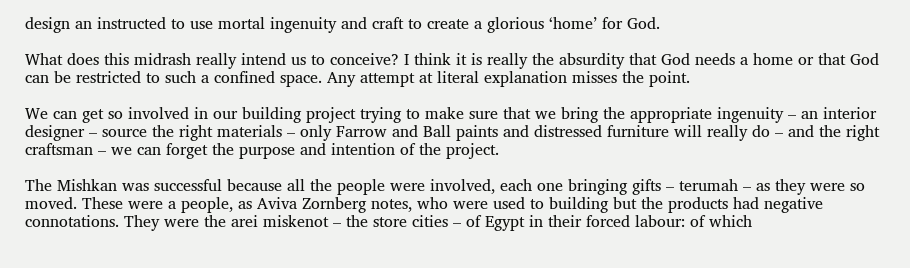design an instructed to use mortal ingenuity and craft to create a glorious ‘home’ for God.

What does this midrash really intend us to conceive? I think it is really the absurdity that God needs a home or that God can be restricted to such a confined space. Any attempt at literal explanation misses the point.

We can get so involved in our building project trying to make sure that we bring the appropriate ingenuity – an interior designer – source the right materials – only Farrow and Ball paints and distressed furniture will really do – and the right craftsman – we can forget the purpose and intention of the project.

The Mishkan was successful because all the people were involved, each one bringing gifts – terumah – as they were so moved. These were a people, as Aviva Zornberg notes, who were used to building but the products had negative connotations. They were the arei miskenot – the store cities – of Egypt in their forced labour: of which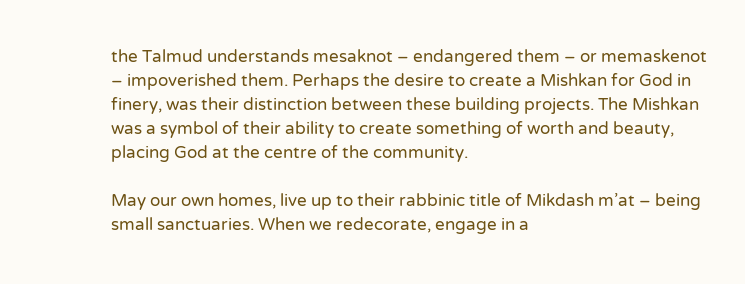the Talmud understands mesaknot – endangered them – or memaskenot – impoverished them. Perhaps the desire to create a Mishkan for God in finery, was their distinction between these building projects. The Mishkan was a symbol of their ability to create something of worth and beauty, placing God at the centre of the community.

May our own homes, live up to their rabbinic title of Mikdash m’at – being small sanctuaries. When we redecorate, engage in a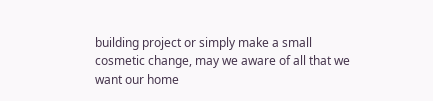building project or simply make a small cosmetic change, may we aware of all that we want our home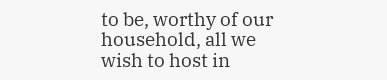to be, worthy of our household, all we wish to host in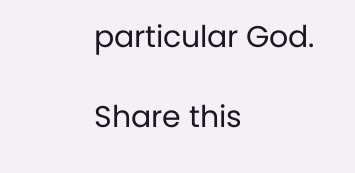particular God.

Share this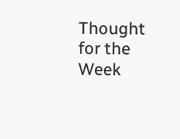Thought for the Week